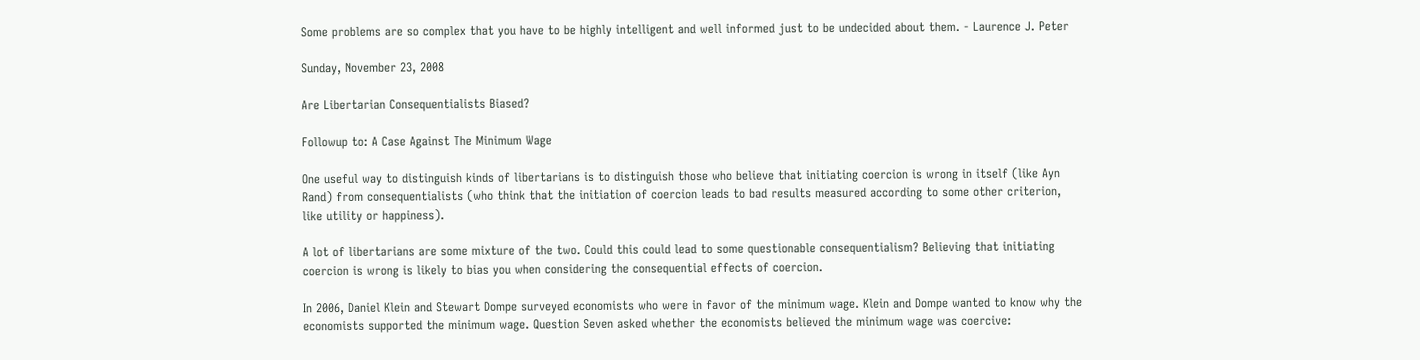Some problems are so complex that you have to be highly intelligent and well informed just to be undecided about them. - Laurence J. Peter

Sunday, November 23, 2008

Are Libertarian Consequentialists Biased?

Followup to: A Case Against The Minimum Wage

One useful way to distinguish kinds of libertarians is to distinguish those who believe that initiating coercion is wrong in itself (like Ayn Rand) from consequentialists (who think that the initiation of coercion leads to bad results measured according to some other criterion, like utility or happiness).

A lot of libertarians are some mixture of the two. Could this could lead to some questionable consequentialism? Believing that initiating coercion is wrong is likely to bias you when considering the consequential effects of coercion.

In 2006, Daniel Klein and Stewart Dompe surveyed economists who were in favor of the minimum wage. Klein and Dompe wanted to know why the economists supported the minimum wage. Question Seven asked whether the economists believed the minimum wage was coercive: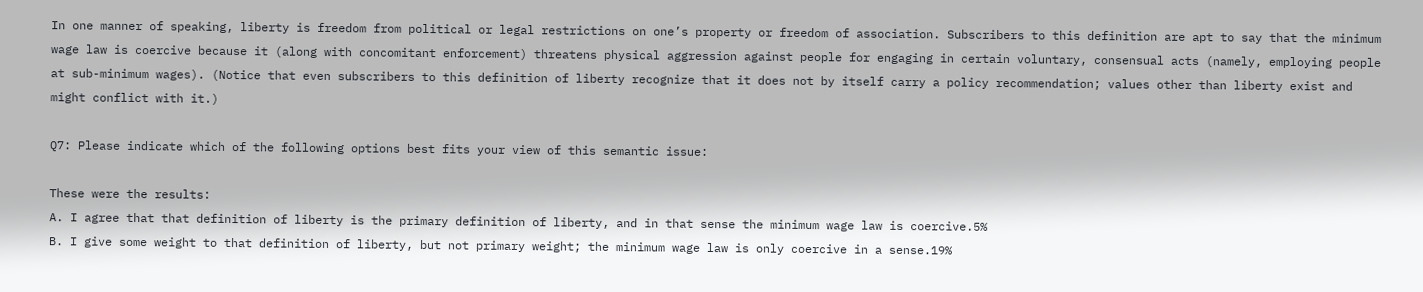In one manner of speaking, liberty is freedom from political or legal restrictions on one’s property or freedom of association. Subscribers to this definition are apt to say that the minimum wage law is coercive because it (along with concomitant enforcement) threatens physical aggression against people for engaging in certain voluntary, consensual acts (namely, employing people at sub-minimum wages). (Notice that even subscribers to this definition of liberty recognize that it does not by itself carry a policy recommendation; values other than liberty exist and might conflict with it.)

Q7: Please indicate which of the following options best fits your view of this semantic issue:

These were the results:
A. I agree that that definition of liberty is the primary definition of liberty, and in that sense the minimum wage law is coercive.5%
B. I give some weight to that definition of liberty, but not primary weight; the minimum wage law is only coercive in a sense.19%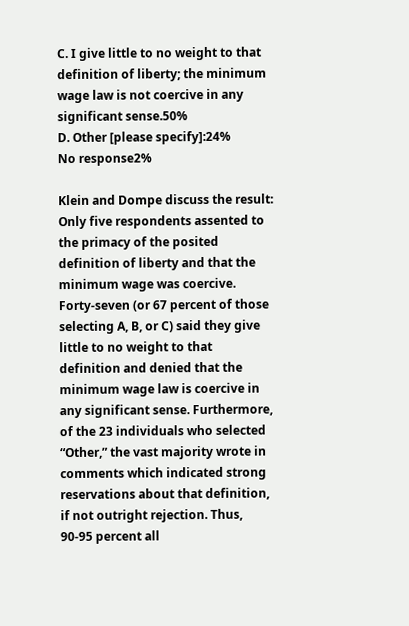C. I give little to no weight to that definition of liberty; the minimum wage law is not coercive in any significant sense.50%
D. Other [please specify]:24%
No response2%

Klein and Dompe discuss the result:
Only five respondents assented to the primacy of the posited definition of liberty and that the minimum wage was coercive. Forty-seven (or 67 percent of those selecting A, B, or C) said they give little to no weight to that definition and denied that the minimum wage law is coercive in any significant sense. Furthermore, of the 23 individuals who selected “Other,” the vast majority wrote in comments which indicated strong reservations about that definition, if not outright rejection. Thus, 90-95 percent all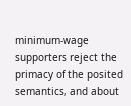minimum-wage supporters reject the primacy of the posited semantics, and about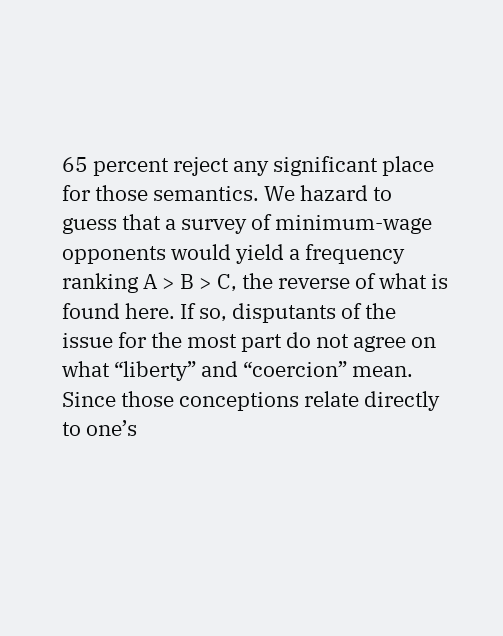65 percent reject any significant place for those semantics. We hazard to guess that a survey of minimum-wage opponents would yield a frequency ranking A > B > C, the reverse of what is found here. If so, disputants of the issue for the most part do not agree on what “liberty” and “coercion” mean. Since those conceptions relate directly to one’s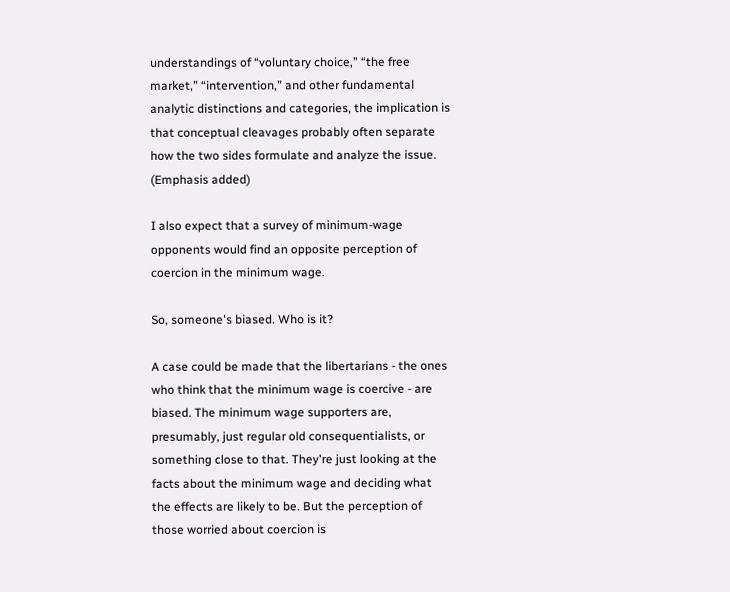understandings of “voluntary choice,” “the free market,” “intervention,” and other fundamental analytic distinctions and categories, the implication is that conceptual cleavages probably often separate how the two sides formulate and analyze the issue. (Emphasis added)

I also expect that a survey of minimum-wage opponents would find an opposite perception of coercion in the minimum wage.

So, someone's biased. Who is it?

A case could be made that the libertarians - the ones who think that the minimum wage is coercive - are biased. The minimum wage supporters are, presumably, just regular old consequentialists, or something close to that. They're just looking at the facts about the minimum wage and deciding what the effects are likely to be. But the perception of those worried about coercion is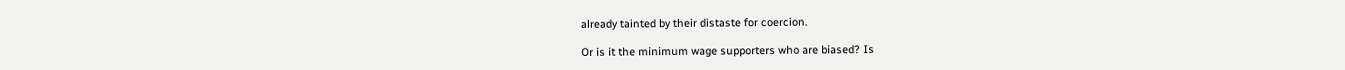already tainted by their distaste for coercion.

Or is it the minimum wage supporters who are biased? Is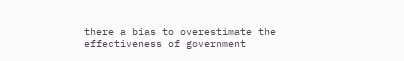there a bias to overestimate the effectiveness of government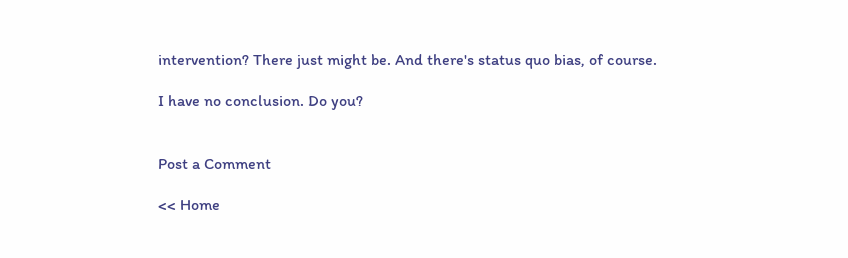intervention? There just might be. And there's status quo bias, of course.

I have no conclusion. Do you?


Post a Comment

<< Home